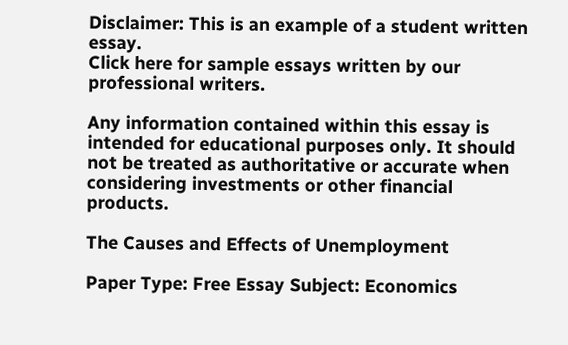Disclaimer: This is an example of a student written essay.
Click here for sample essays written by our professional writers.

Any information contained within this essay is intended for educational purposes only. It should not be treated as authoritative or accurate when considering investments or other financial products.

The Causes and Effects of Unemployment

Paper Type: Free Essay Subject: Economics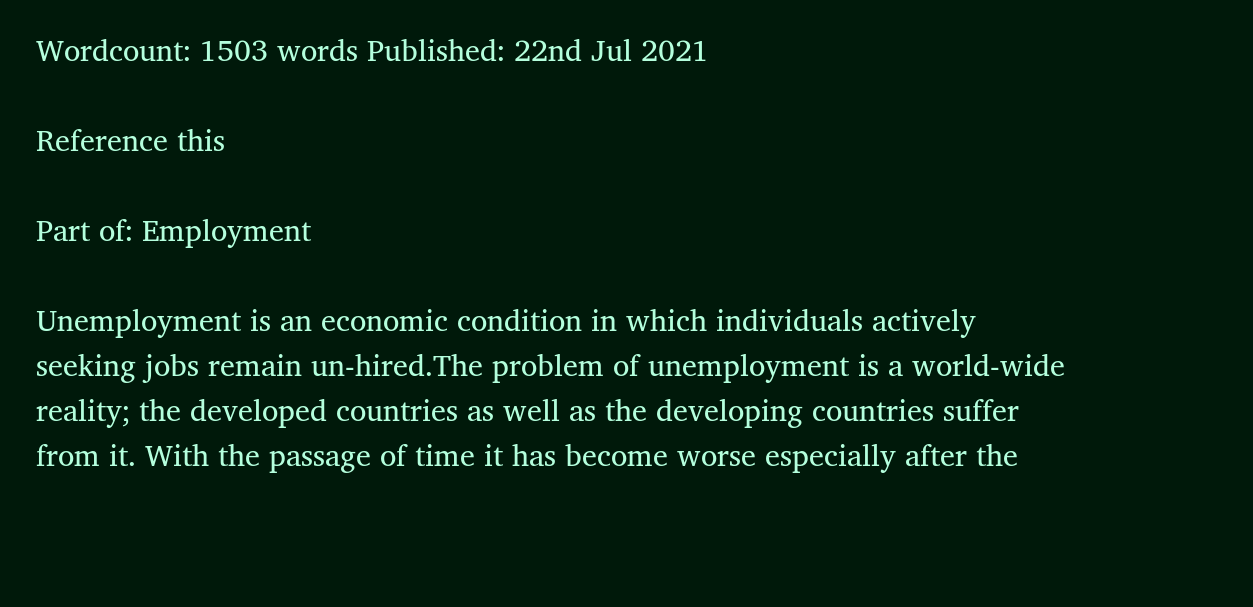Wordcount: 1503 words Published: 22nd Jul 2021

Reference this

Part of: Employment

Unemployment is an economic condition in which individuals actively seeking jobs remain un-hired.The problem of unemployment is a world-wide reality; the developed countries as well as the developing countries suffer from it. With the passage of time it has become worse especially after the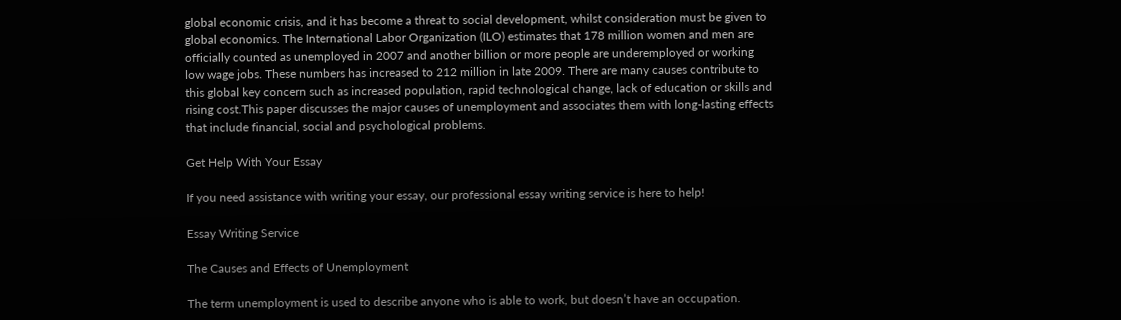global economic crisis, and it has become a threat to social development, whilst consideration must be given to global economics. The International Labor Organization (ILO) estimates that 178 million women and men are officially counted as unemployed in 2007 and another billion or more people are underemployed or working low wage jobs. These numbers has increased to 212 million in late 2009. There are many causes contribute to this global key concern such as increased population, rapid technological change, lack of education or skills and rising cost.This paper discusses the major causes of unemployment and associates them with long-lasting effects that include financial, social and psychological problems.

Get Help With Your Essay

If you need assistance with writing your essay, our professional essay writing service is here to help!

Essay Writing Service

The Causes and Effects of Unemployment

The term unemployment is used to describe anyone who is able to work, but doesn’t have an occupation.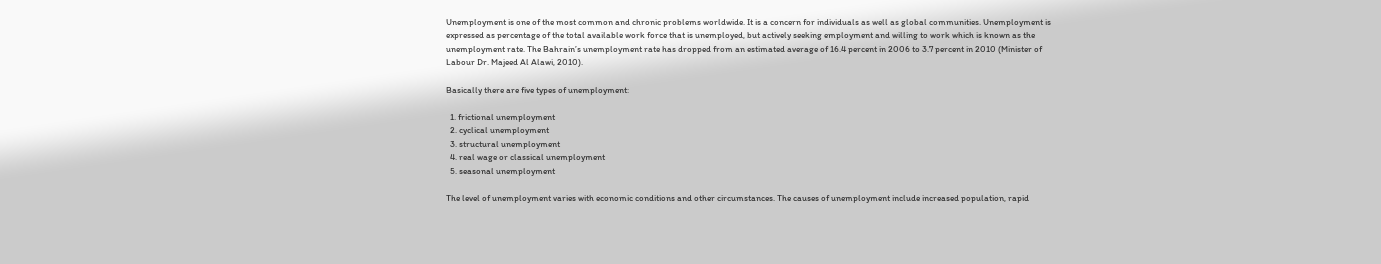Unemployment is one of the most common and chronic problems worldwide. It is a concern for individuals as well as global communities. Unemployment is expressed as percentage of the total available work force that is unemployed, but actively seeking employment and willing to work which is known as the unemployment rate. The Bahrain’s unemployment rate has dropped from an estimated average of 16.4 percent in 2006 to 3.7 percent in 2010 (Minister of Labour Dr. Majeed Al Alawi, 2010).

Basically there are five types of unemployment:

  1. frictional unemployment
  2. cyclical unemployment
  3. structural unemployment
  4. real wage or classical unemployment
  5. seasonal unemployment

The level of unemployment varies with economic conditions and other circumstances. The causes of unemployment include increased population, rapid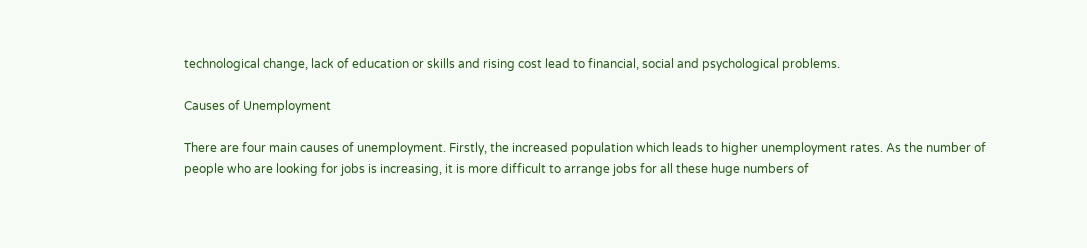technological change, lack of education or skills and rising cost lead to financial, social and psychological problems.

Causes of Unemployment

There are four main causes of unemployment. Firstly, the increased population which leads to higher unemployment rates. As the number of people who are looking for jobs is increasing, it is more difficult to arrange jobs for all these huge numbers of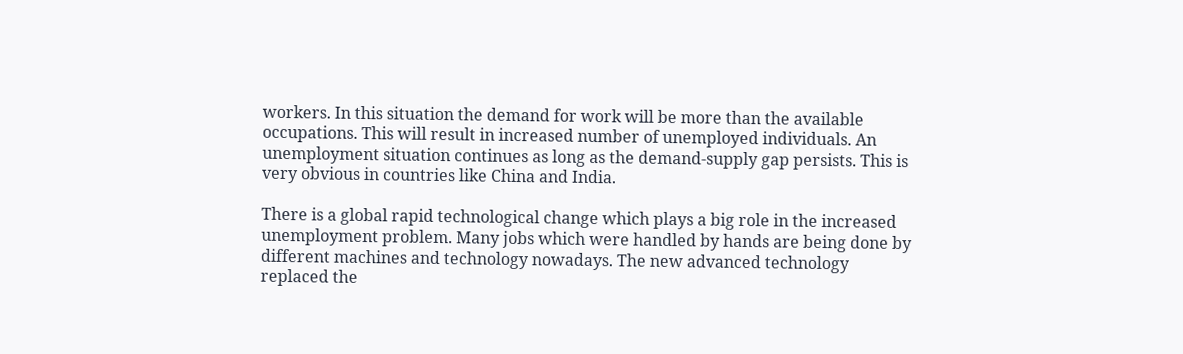workers. In this situation the demand for work will be more than the available occupations. This will result in increased number of unemployed individuals. An unemployment situation continues as long as the demand-supply gap persists. This is very obvious in countries like China and India.

There is a global rapid technological change which plays a big role in the increased unemployment problem. Many jobs which were handled by hands are being done by different machines and technology nowadays. The new advanced technology replaced the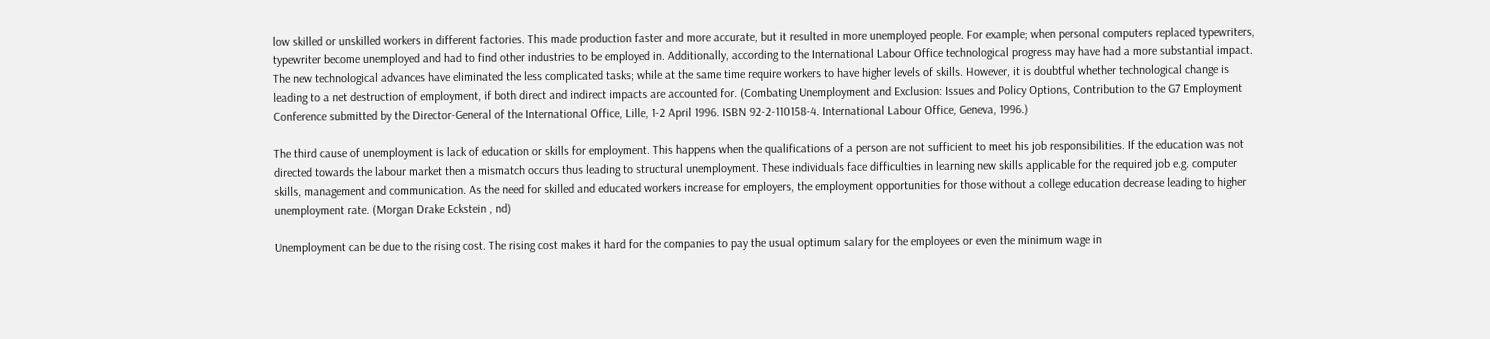low skilled or unskilled workers in different factories. This made production faster and more accurate, but it resulted in more unemployed people. For example; when personal computers replaced typewriters, typewriter become unemployed and had to find other industries to be employed in. Additionally, according to the International Labour Office technological progress may have had a more substantial impact. The new technological advances have eliminated the less complicated tasks; while at the same time require workers to have higher levels of skills. However, it is doubtful whether technological change is leading to a net destruction of employment, if both direct and indirect impacts are accounted for. (Combating Unemployment and Exclusion: Issues and Policy Options, Contribution to the G7 Employment Conference submitted by the Director-General of the International Office, Lille, 1-2 April 1996. ISBN 92-2-110158-4. International Labour Office, Geneva, 1996.)

The third cause of unemployment is lack of education or skills for employment. This happens when the qualifications of a person are not sufficient to meet his job responsibilities. If the education was not directed towards the labour market then a mismatch occurs thus leading to structural unemployment. These individuals face difficulties in learning new skills applicable for the required job e.g. computer skills, management and communication. As the need for skilled and educated workers increase for employers, the employment opportunities for those without a college education decrease leading to higher unemployment rate. (Morgan Drake Eckstein , nd)

Unemployment can be due to the rising cost. The rising cost makes it hard for the companies to pay the usual optimum salary for the employees or even the minimum wage in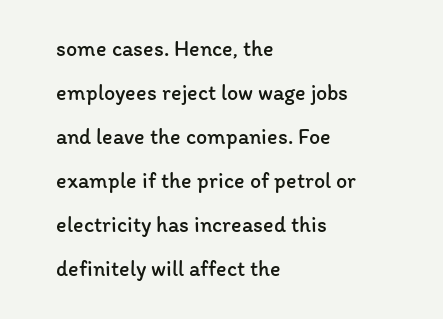some cases. Hence, the employees reject low wage jobs and leave the companies. Foe example if the price of petrol or electricity has increased this definitely will affect the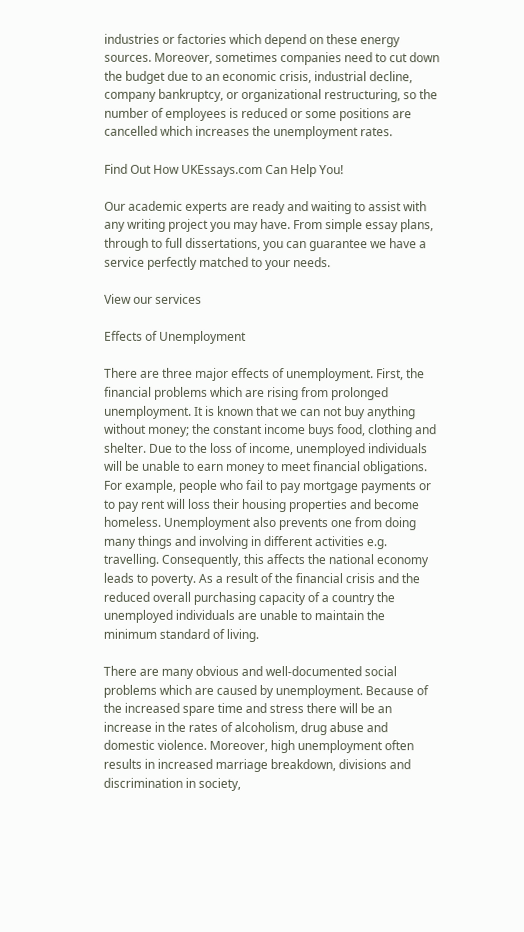industries or factories which depend on these energy sources. Moreover, sometimes companies need to cut down the budget due to an economic crisis, industrial decline, company bankruptcy, or organizational restructuring, so the number of employees is reduced or some positions are cancelled which increases the unemployment rates.

Find Out How UKEssays.com Can Help You!

Our academic experts are ready and waiting to assist with any writing project you may have. From simple essay plans, through to full dissertations, you can guarantee we have a service perfectly matched to your needs.

View our services

Effects of Unemployment

There are three major effects of unemployment. First, the financial problems which are rising from prolonged unemployment. It is known that we can not buy anything without money; the constant income buys food, clothing and shelter. Due to the loss of income, unemployed individuals will be unable to earn money to meet financial obligations. For example, people who fail to pay mortgage payments or to pay rent will loss their housing properties and become homeless. Unemployment also prevents one from doing many things and involving in different activities e.g. travelling. Consequently, this affects the national economy leads to poverty. As a result of the financial crisis and the reduced overall purchasing capacity of a country the unemployed individuals are unable to maintain the minimum standard of living.

There are many obvious and well-documented social problems which are caused by unemployment. Because of the increased spare time and stress there will be an increase in the rates of alcoholism, drug abuse and domestic violence. Moreover, high unemployment often results in increased marriage breakdown, divisions and discrimination in society,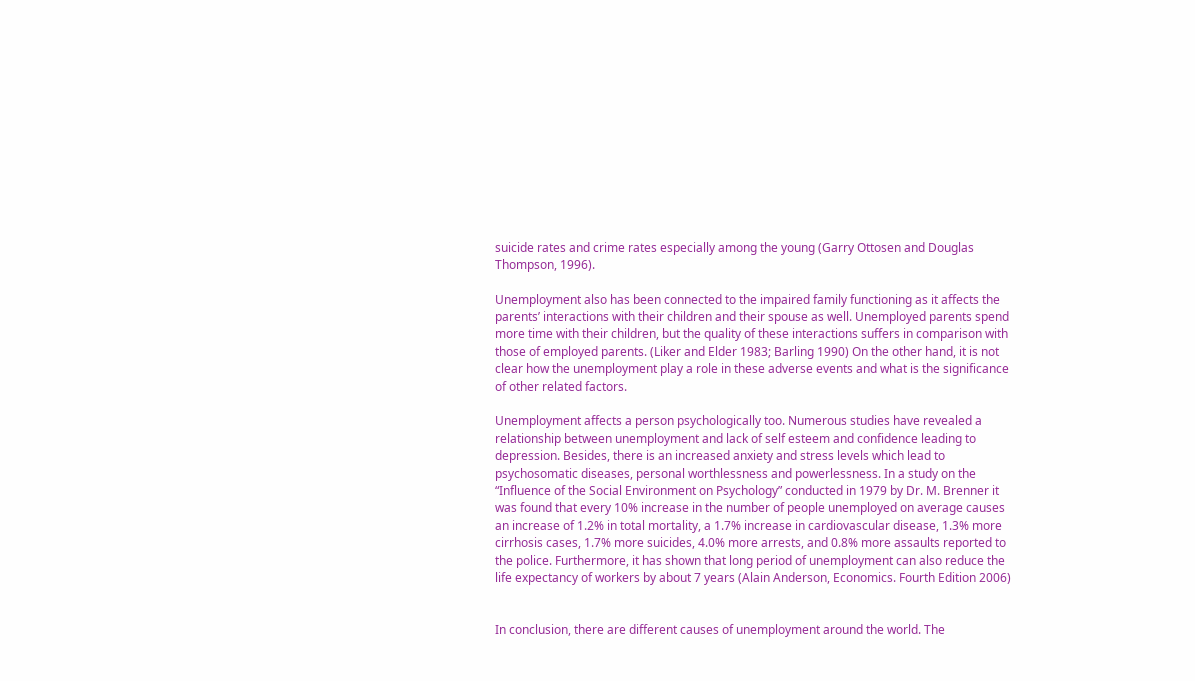suicide rates and crime rates especially among the young (Garry Ottosen and Douglas Thompson, 1996).

Unemployment also has been connected to the impaired family functioning as it affects the parents’ interactions with their children and their spouse as well. Unemployed parents spend more time with their children, but the quality of these interactions suffers in comparison with those of employed parents. (Liker and Elder 1983; Barling 1990) On the other hand, it is not clear how the unemployment play a role in these adverse events and what is the significance of other related factors.

Unemployment affects a person psychologically too. Numerous studies have revealed a relationship between unemployment and lack of self esteem and confidence leading to depression. Besides, there is an increased anxiety and stress levels which lead to psychosomatic diseases, personal worthlessness and powerlessness. In a study on the “Influence of the Social Environment on Psychology” conducted in 1979 by Dr. M. Brenner it was found that every 10% increase in the number of people unemployed on average causes an increase of 1.2% in total mortality, a 1.7% increase in cardiovascular disease, 1.3% more cirrhosis cases, 1.7% more suicides, 4.0% more arrests, and 0.8% more assaults reported to the police. Furthermore, it has shown that long period of unemployment can also reduce the life expectancy of workers by about 7 years (Alain Anderson, Economics. Fourth Edition 2006)


In conclusion, there are different causes of unemployment around the world. The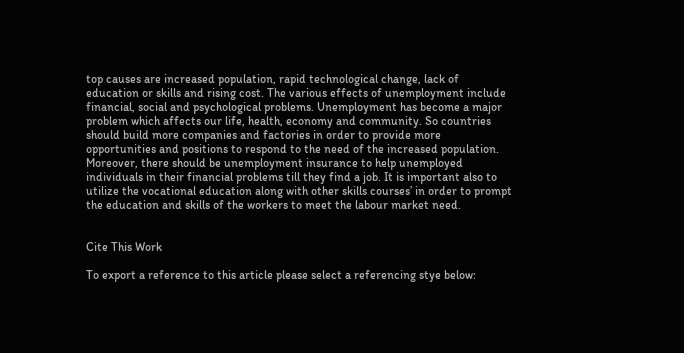top causes are increased population, rapid technological change, lack of education or skills and rising cost. The various effects of unemployment include financial, social and psychological problems. Unemployment has become a major problem which affects our life, health, economy and community. So countries should build more companies and factories in order to provide more opportunities and positions to respond to the need of the increased population. Moreover, there should be unemployment insurance to help unemployed individuals in their financial problems till they find a job. It is important also to utilize the vocational education along with other skills courses’ in order to prompt the education and skills of the workers to meet the labour market need.


Cite This Work

To export a reference to this article please select a referencing stye below: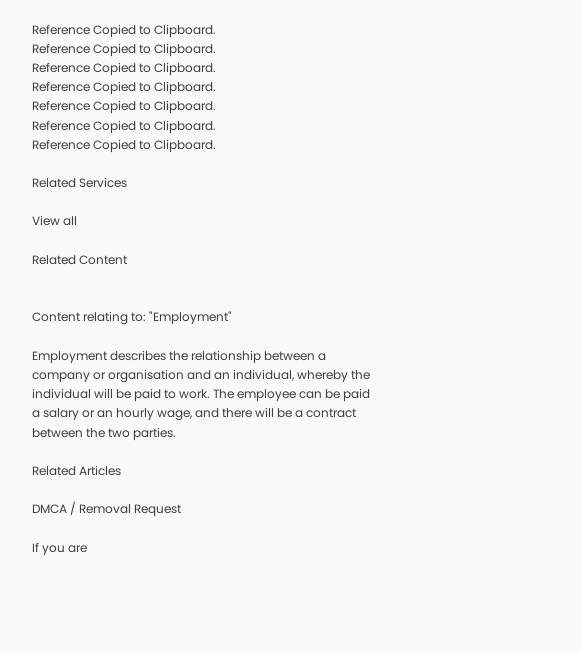Reference Copied to Clipboard.
Reference Copied to Clipboard.
Reference Copied to Clipboard.
Reference Copied to Clipboard.
Reference Copied to Clipboard.
Reference Copied to Clipboard.
Reference Copied to Clipboard.

Related Services

View all

Related Content


Content relating to: "Employment"

Employment describes the relationship between a company or organisation and an individual, whereby the individual will be paid to work. The employee can be paid a salary or an hourly wage, and there will be a contract between the two parties.

Related Articles

DMCA / Removal Request

If you are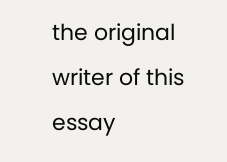the original writer of this essay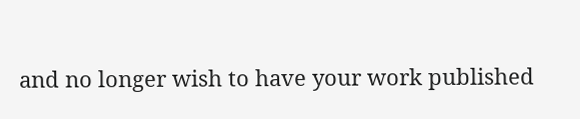and no longer wish to have your work published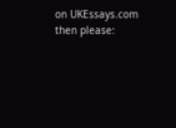on UKEssays.com then please: